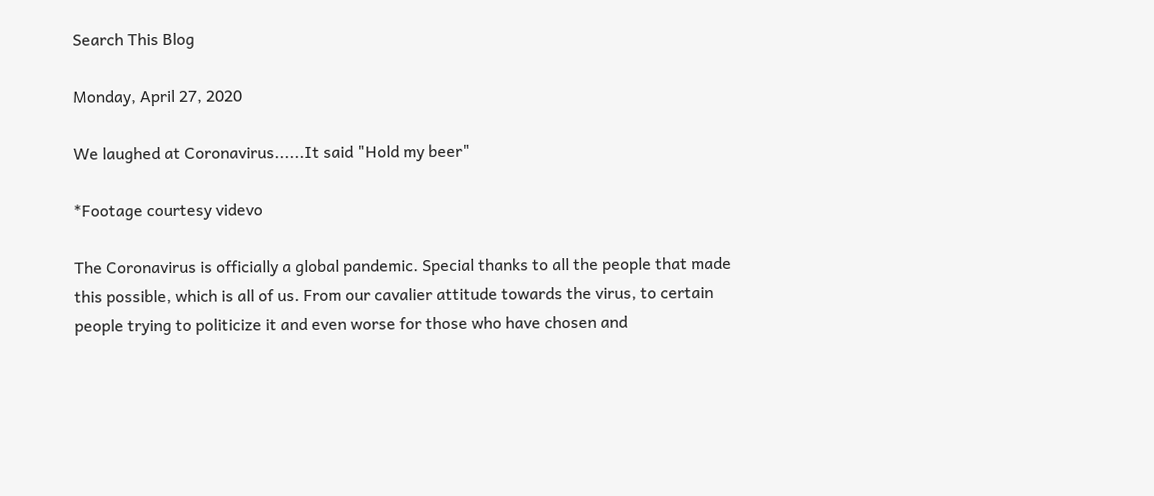Search This Blog

Monday, April 27, 2020

We laughed at Coronavirus......It said "Hold my beer"

*Footage courtesy videvo

The Coronavirus is officially a global pandemic. Special thanks to all the people that made this possible, which is all of us. From our cavalier attitude towards the virus, to certain people trying to politicize it and even worse for those who have chosen and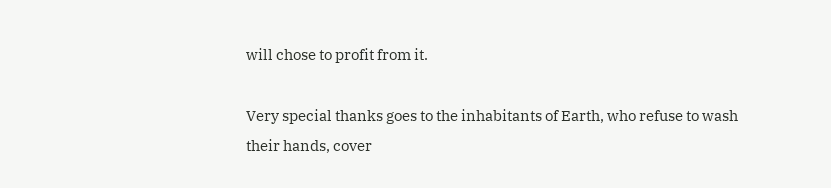will chose to profit from it.

Very special thanks goes to the inhabitants of Earth, who refuse to wash their hands, cover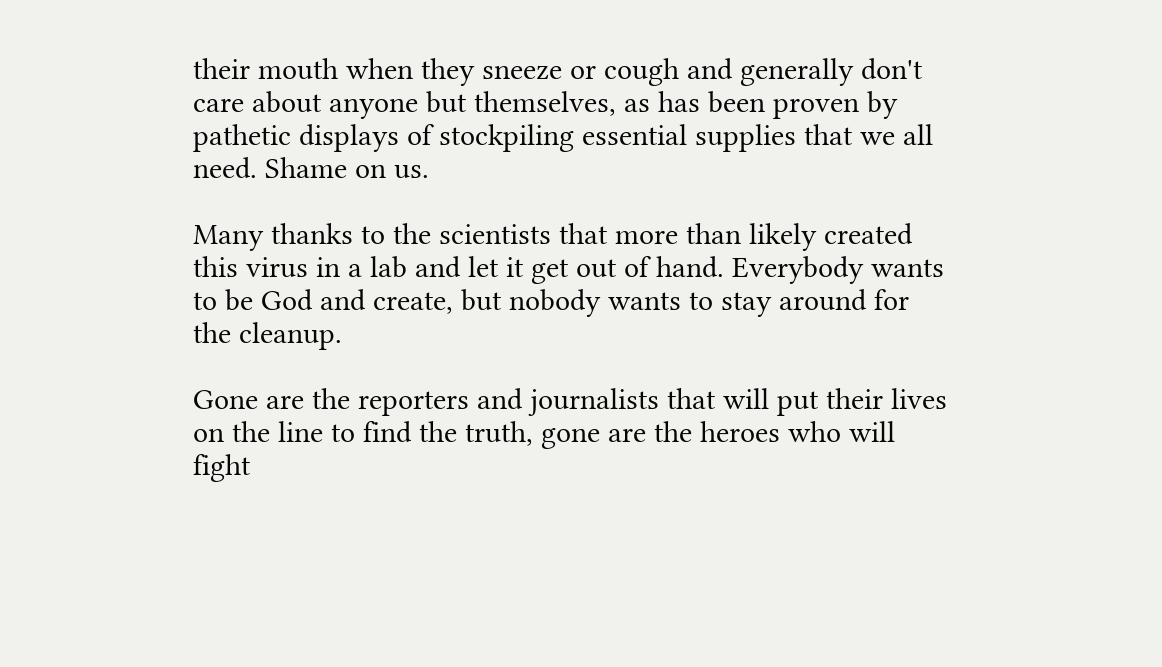their mouth when they sneeze or cough and generally don't care about anyone but themselves, as has been proven by pathetic displays of stockpiling essential supplies that we all need. Shame on us.

Many thanks to the scientists that more than likely created this virus in a lab and let it get out of hand. Everybody wants to be God and create, but nobody wants to stay around for the cleanup.

Gone are the reporters and journalists that will put their lives on the line to find the truth, gone are the heroes who will fight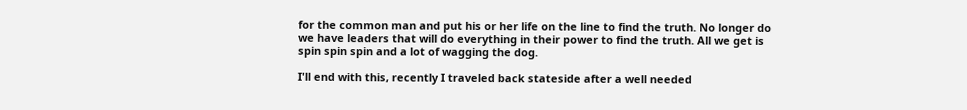for the common man and put his or her life on the line to find the truth. No longer do we have leaders that will do everything in their power to find the truth. All we get is spin spin spin and a lot of wagging the dog.

I'll end with this, recently I traveled back stateside after a well needed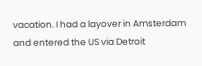vacation. I had a layover in Amsterdam and entered the US via Detroit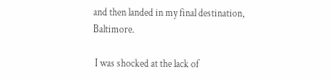and then landed in my final destination, Baltimore.

 I was shocked at the lack of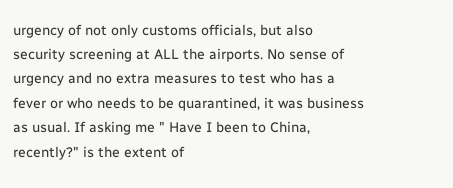urgency of not only customs officials, but also security screening at ALL the airports. No sense of urgency and no extra measures to test who has a fever or who needs to be quarantined, it was business as usual. If asking me " Have I been to China, recently?" is the extent of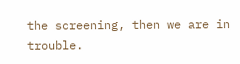the screening, then we are in trouble.